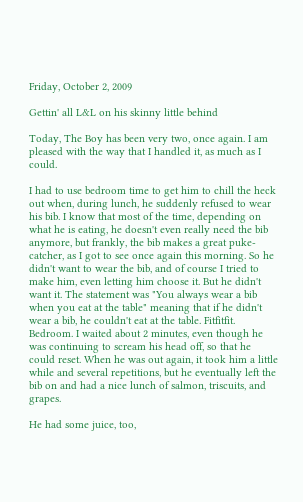Friday, October 2, 2009

Gettin' all L&L on his skinny little behind

Today, The Boy has been very two, once again. I am pleased with the way that I handled it, as much as I could.

I had to use bedroom time to get him to chill the heck out when, during lunch, he suddenly refused to wear his bib. I know that most of the time, depending on what he is eating, he doesn't even really need the bib anymore, but frankly, the bib makes a great puke-catcher, as I got to see once again this morning. So he didn't want to wear the bib, and of course I tried to make him, even letting him choose it. But he didn't want it. The statement was "You always wear a bib when you eat at the table" meaning that if he didn't wear a bib, he couldn't eat at the table. Fitfitfit. Bedroom. I waited about 2 minutes, even though he was continuing to scream his head off, so that he could reset. When he was out again, it took him a little while and several repetitions, but he eventually left the bib on and had a nice lunch of salmon, triscuits, and grapes.

He had some juice, too,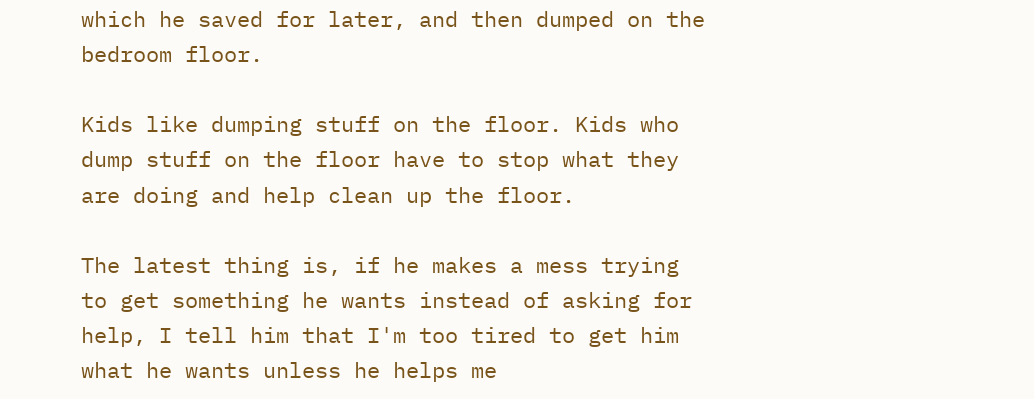which he saved for later, and then dumped on the bedroom floor.

Kids like dumping stuff on the floor. Kids who dump stuff on the floor have to stop what they are doing and help clean up the floor.

The latest thing is, if he makes a mess trying to get something he wants instead of asking for help, I tell him that I'm too tired to get him what he wants unless he helps me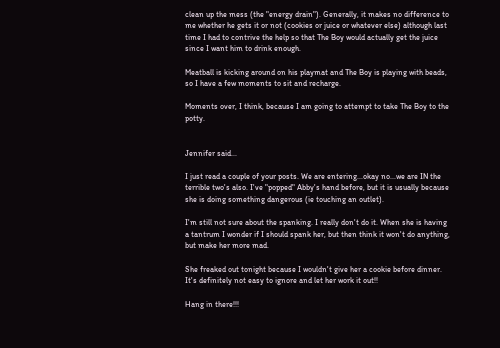clean up the mess (the "energy drain"). Generally, it makes no difference to me whether he gets it or not (cookies or juice or whatever else) although last time I had to contrive the help so that The Boy would actually get the juice since I want him to drink enough.

Meatball is kicking around on his playmat and The Boy is playing with beads, so I have a few moments to sit and recharge.

Moments over, I think, because I am going to attempt to take The Boy to the potty.


Jennifer said...

I just read a couple of your posts. We are entering...okay no...we are IN the terrible two's also. I've "popped" Abby's hand before, but it is usually because she is doing something dangerous (ie touching an outlet).

I'm still not sure about the spanking. I really don't do it. When she is having a tantrum I wonder if I should spank her, but then think it won't do anything, but make her more mad.

She freaked out tonight because I wouldn't give her a cookie before dinner. It's definitely not easy to ignore and let her work it out!!

Hang in there!!!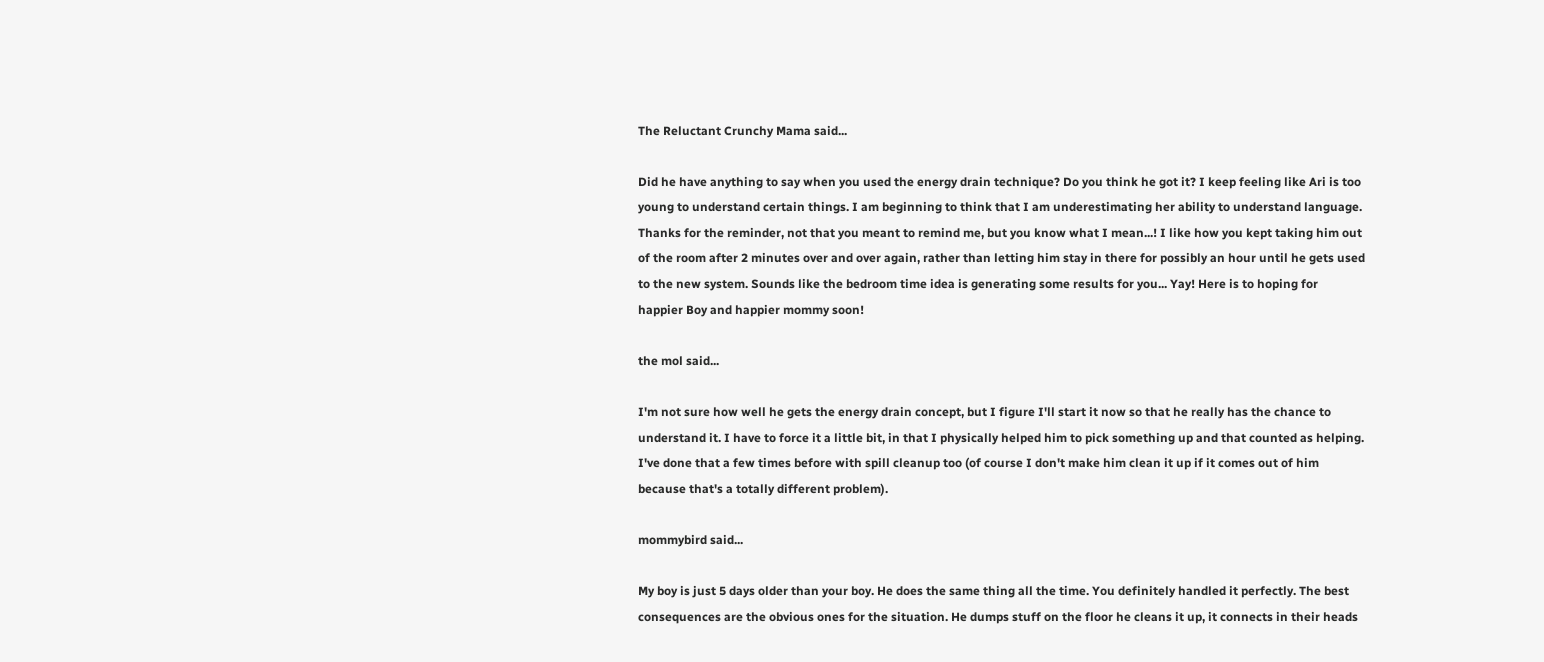The Reluctant Crunchy Mama said...

Did he have anything to say when you used the energy drain technique? Do you think he got it? I keep feeling like Ari is too young to understand certain things. I am beginning to think that I am underestimating her ability to understand language. Thanks for the reminder, not that you meant to remind me, but you know what I mean...! I like how you kept taking him out of the room after 2 minutes over and over again, rather than letting him stay in there for possibly an hour until he gets used to the new system. Sounds like the bedroom time idea is generating some results for you... Yay! Here is to hoping for happier Boy and happier mommy soon!

the mol said...

I'm not sure how well he gets the energy drain concept, but I figure I'll start it now so that he really has the chance to understand it. I have to force it a little bit, in that I physically helped him to pick something up and that counted as helping. I've done that a few times before with spill cleanup too (of course I don't make him clean it up if it comes out of him because that's a totally different problem).

mommybird said...

My boy is just 5 days older than your boy. He does the same thing all the time. You definitely handled it perfectly. The best consequences are the obvious ones for the situation. He dumps stuff on the floor he cleans it up, it connects in their heads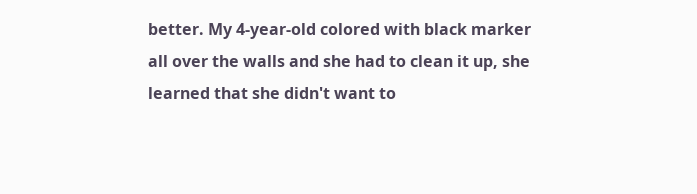better. My 4-year-old colored with black marker all over the walls and she had to clean it up, she learned that she didn't want to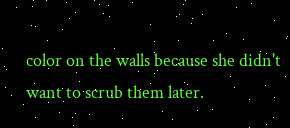color on the walls because she didn't want to scrub them later.